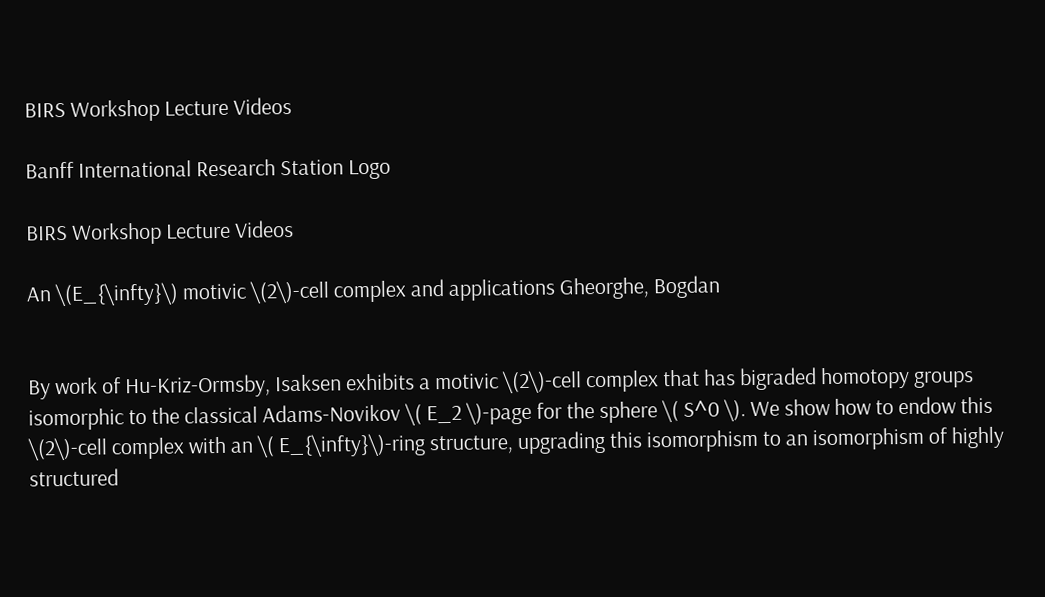BIRS Workshop Lecture Videos

Banff International Research Station Logo

BIRS Workshop Lecture Videos

An \(E_{\infty}\) motivic \(2\)-cell complex and applications Gheorghe, Bogdan


By work of Hu-Kriz-Ormsby, Isaksen exhibits a motivic \(2\)-cell complex that has bigraded homotopy groups isomorphic to the classical Adams-Novikov \( E_2 \)-page for the sphere \( S^0 \). We show how to endow this \(2\)-cell complex with an \( E_{\infty}\)-ring structure, upgrading this isomorphism to an isomorphism of highly structured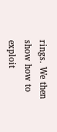rings. We then show how to exploit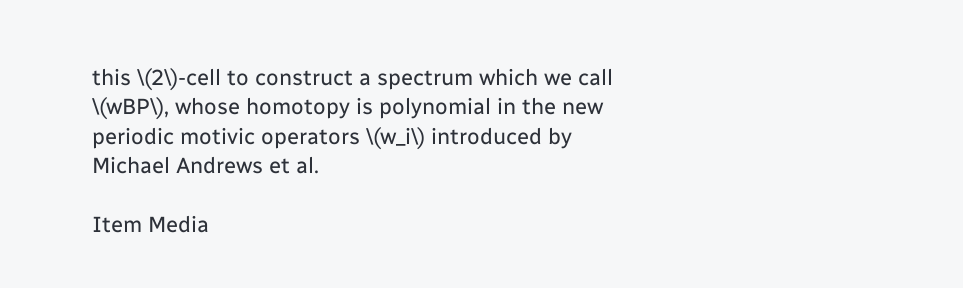this \(2\)-cell to construct a spectrum which we call \(wBP\), whose homotopy is polynomial in the new periodic motivic operators \(w_i\) introduced by Michael Andrews et al.

Item Media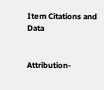Item Citations and Data


Attribution-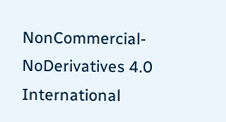NonCommercial-NoDerivatives 4.0 International